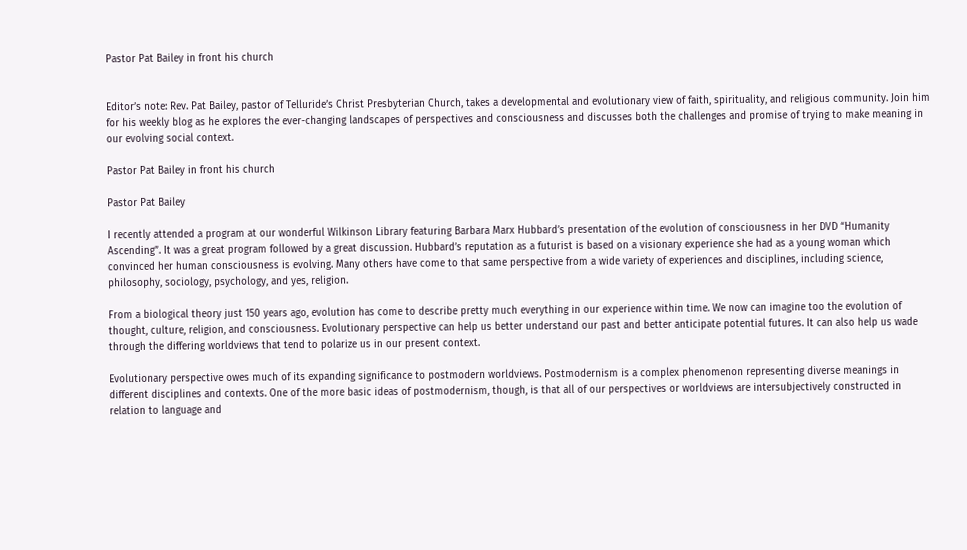Pastor Pat Bailey in front his church


Editor’s note: Rev. Pat Bailey, pastor of Telluride’s Christ Presbyterian Church, takes a developmental and evolutionary view of faith, spirituality, and religious community. Join him for his weekly blog as he explores the ever-changing landscapes of perspectives and consciousness and discusses both the challenges and promise of trying to make meaning in our evolving social context.

Pastor Pat Bailey in front his church

Pastor Pat Bailey

I recently attended a program at our wonderful Wilkinson Library featuring Barbara Marx Hubbard’s presentation of the evolution of consciousness in her DVD “Humanity Ascending”. It was a great program followed by a great discussion. Hubbard’s reputation as a futurist is based on a visionary experience she had as a young woman which convinced her human consciousness is evolving. Many others have come to that same perspective from a wide variety of experiences and disciplines, including science, philosophy, sociology, psychology, and yes, religion.

From a biological theory just 150 years ago, evolution has come to describe pretty much everything in our experience within time. We now can imagine too the evolution of thought, culture, religion, and consciousness. Evolutionary perspective can help us better understand our past and better anticipate potential futures. It can also help us wade through the differing worldviews that tend to polarize us in our present context.

Evolutionary perspective owes much of its expanding significance to postmodern worldviews. Postmodernism is a complex phenomenon representing diverse meanings in different disciplines and contexts. One of the more basic ideas of postmodernism, though, is that all of our perspectives or worldviews are intersubjectively constructed in relation to language and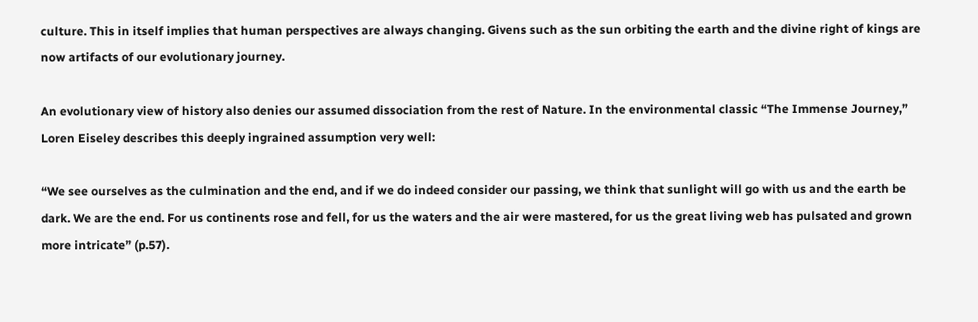culture. This in itself implies that human perspectives are always changing. Givens such as the sun orbiting the earth and the divine right of kings are now artifacts of our evolutionary journey.

An evolutionary view of history also denies our assumed dissociation from the rest of Nature. In the environmental classic “The Immense Journey,” Loren Eiseley describes this deeply ingrained assumption very well:

“We see ourselves as the culmination and the end, and if we do indeed consider our passing, we think that sunlight will go with us and the earth be dark. We are the end. For us continents rose and fell, for us the waters and the air were mastered, for us the great living web has pulsated and grown more intricate” (p.57).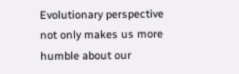Evolutionary perspective not only makes us more humble about our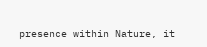presence within Nature, it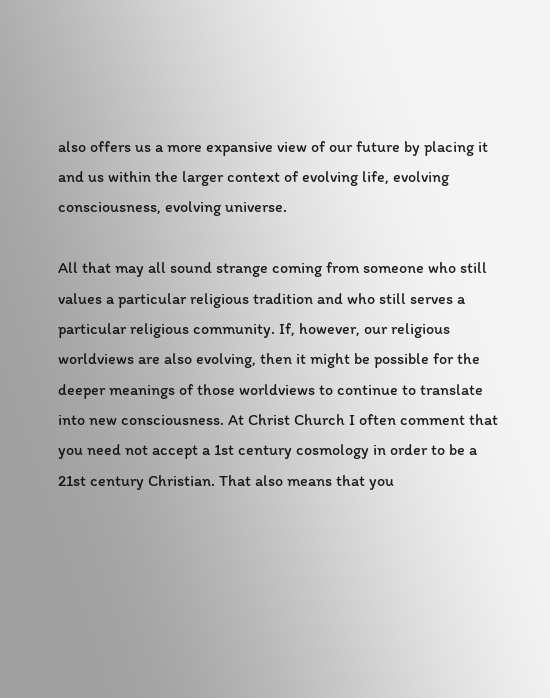also offers us a more expansive view of our future by placing it and us within the larger context of evolving life, evolving consciousness, evolving universe.

All that may all sound strange coming from someone who still values a particular religious tradition and who still serves a particular religious community. If, however, our religious worldviews are also evolving, then it might be possible for the deeper meanings of those worldviews to continue to translate into new consciousness. At Christ Church I often comment that you need not accept a 1st century cosmology in order to be a 21st century Christian. That also means that you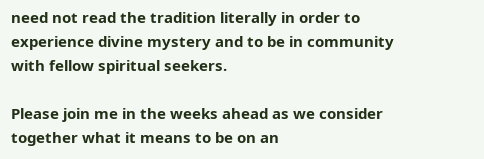need not read the tradition literally in order to experience divine mystery and to be in community with fellow spiritual seekers.

Please join me in the weeks ahead as we consider together what it means to be on an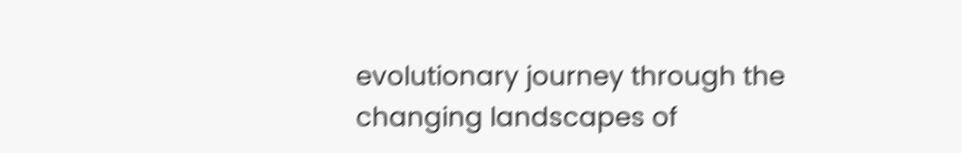evolutionary journey through the changing landscapes of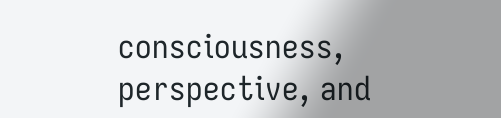consciousness, perspective, and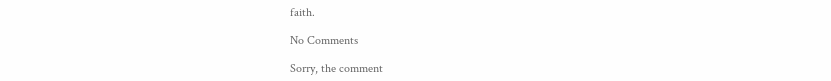faith.

No Comments

Sorry, the comment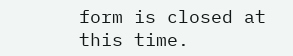form is closed at this time.